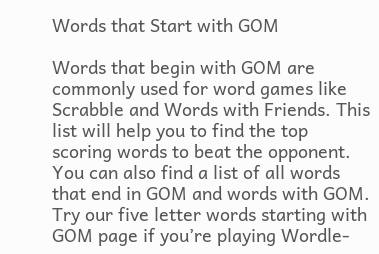Words that Start with GOM

Words that begin with GOM are commonly used for word games like Scrabble and Words with Friends. This list will help you to find the top scoring words to beat the opponent. You can also find a list of all words that end in GOM and words with GOM. Try our five letter words starting with GOM page if you’re playing Wordle-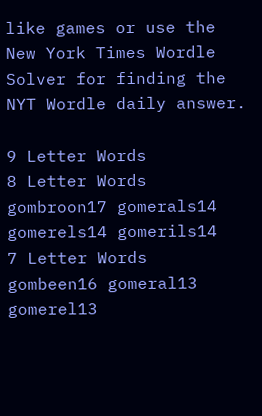like games or use the New York Times Wordle Solver for finding the NYT Wordle daily answer.

9 Letter Words
8 Letter Words
gombroon17 gomerals14 gomerels14 gomerils14
7 Letter Words
gombeen16 gomeral13 gomerel13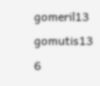gomeril13 gomutis13
6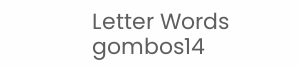Letter Words
gombos14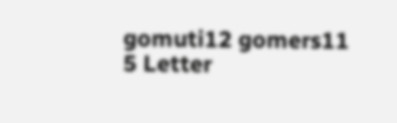gomuti12 gomers11
5 Letter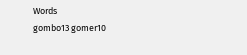Words
gombo13 gomer10